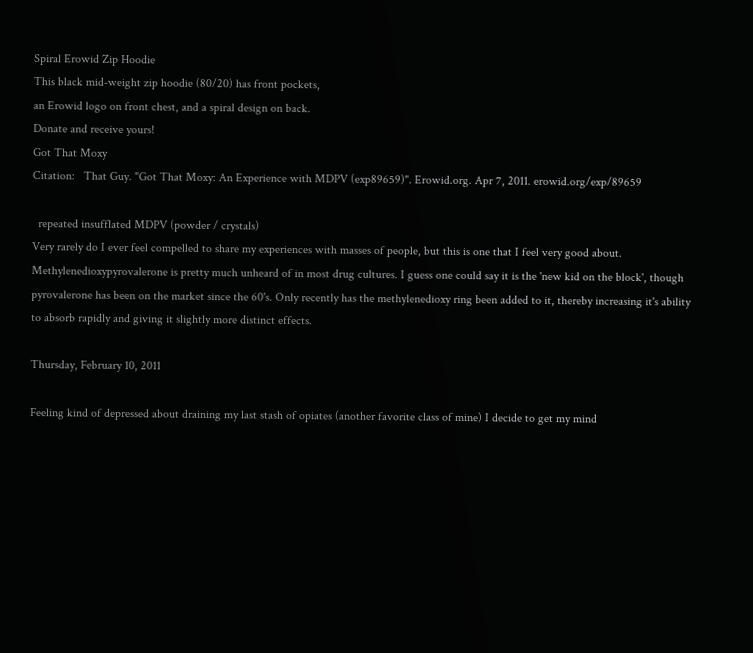Spiral Erowid Zip Hoodie
This black mid-weight zip hoodie (80/20) has front pockets,
an Erowid logo on front chest, and a spiral design on back.
Donate and receive yours!
Got That Moxy
Citation:   That Guy. "Got That Moxy: An Experience with MDPV (exp89659)". Erowid.org. Apr 7, 2011. erowid.org/exp/89659

  repeated insufflated MDPV (powder / crystals)
Very rarely do I ever feel compelled to share my experiences with masses of people, but this is one that I feel very good about. Methylenedioxypyrovalerone is pretty much unheard of in most drug cultures. I guess one could say it is the 'new kid on the block', though pyrovalerone has been on the market since the 60's. Only recently has the methylenedioxy ring been added to it, thereby increasing it's ability to absorb rapidly and giving it slightly more distinct effects.

Thursday, February 10, 2011

Feeling kind of depressed about draining my last stash of opiates (another favorite class of mine) I decide to get my mind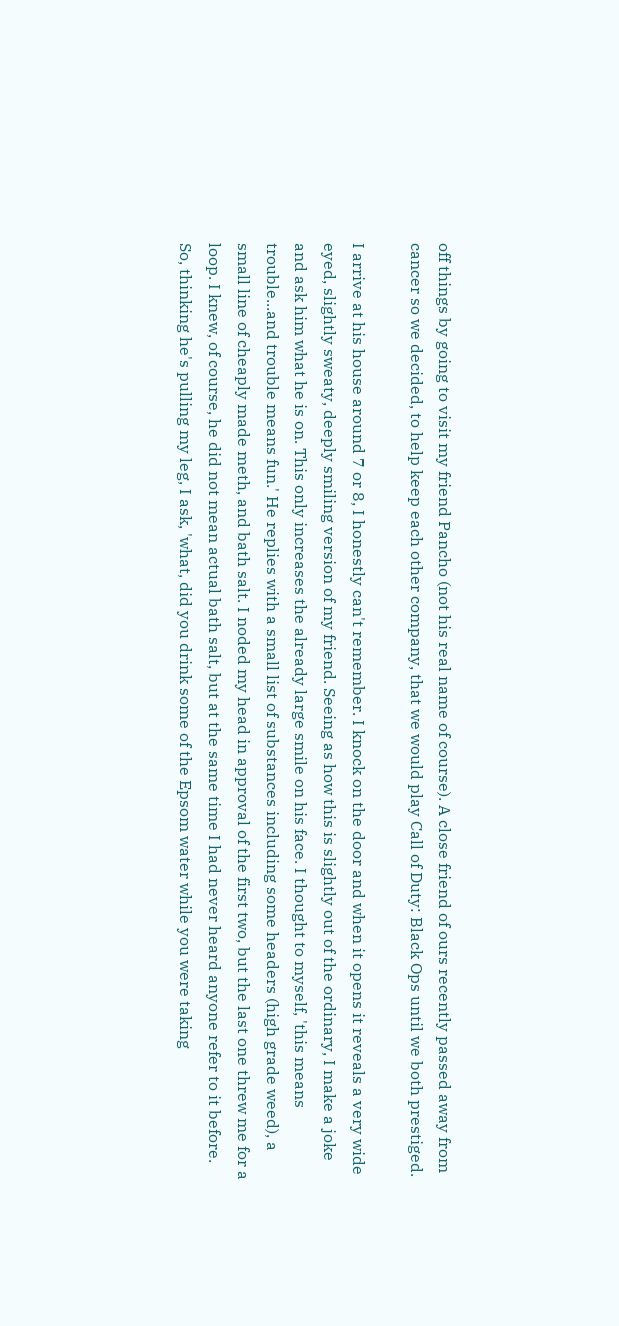off things by going to visit my friend Pancho (not his real name of course). A close friend of ours recently passed away from cancer so we decided, to help keep each other company, that we would play Call of Duty: Black Ops until we both prestiged.

I arrive at his house around 7 or 8, I honestly can't remember. I knock on the door and when it opens it reveals a very wide eyed, slightly sweaty, deeply smiling version of my friend. Seeing as how this is slightly out of the ordinary, I make a joke and ask him what he is on. This only increases the already large smile on his face. I thought to myself, 'this means trouble...and trouble means fun.' He replies with a small list of substances including some headers (high grade weed), a small line of cheaply made meth, and bath salt. I noded my head in approval of the first two, but the last one threw me for a loop. I knew, of course, he did not mean actual bath salt, but at the same time I had never heard anyone refer to it before. So, thinking he's pulling my leg, I ask, 'what, did you drink some of the Epsom water while you were taking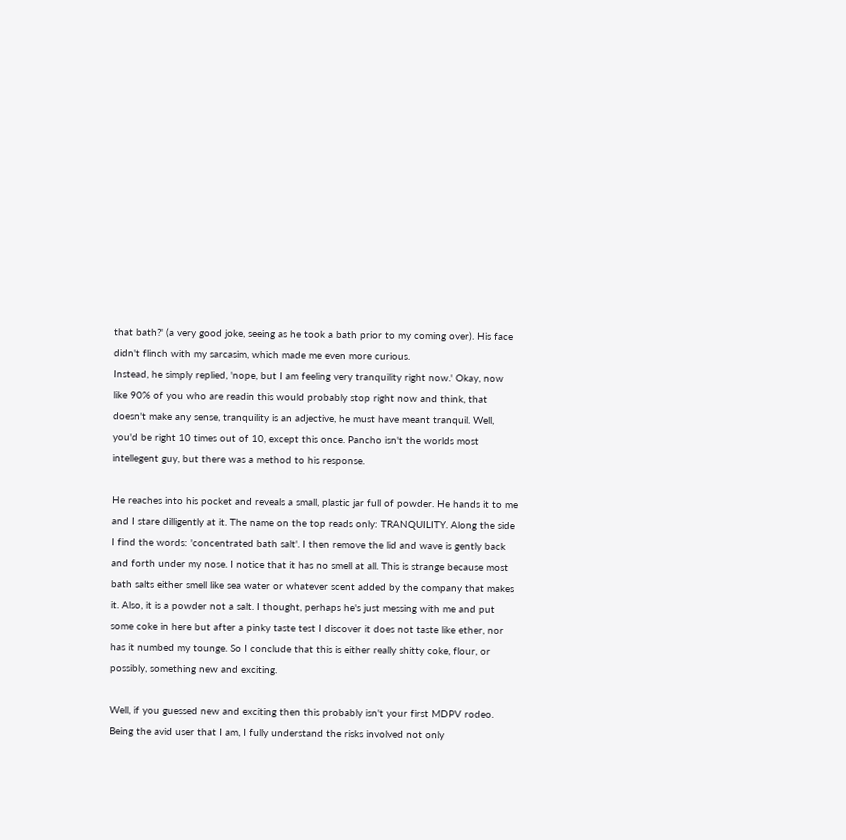that bath?' (a very good joke, seeing as he took a bath prior to my coming over). His face didn't flinch with my sarcasim, which made me even more curious.
Instead, he simply replied, 'nope, but I am feeling very tranquility right now.' Okay, now like 90% of you who are readin this would probably stop right now and think, that doesn't make any sense, tranquility is an adjective, he must have meant tranquil. Well, you'd be right 10 times out of 10, except this once. Pancho isn't the worlds most intellegent guy, but there was a method to his response.

He reaches into his pocket and reveals a small, plastic jar full of powder. He hands it to me and I stare dilligently at it. The name on the top reads only: TRANQUILITY. Along the side I find the words: 'concentrated bath salt'. I then remove the lid and wave is gently back and forth under my nose. I notice that it has no smell at all. This is strange because most bath salts either smell like sea water or whatever scent added by the company that makes it. Also, it is a powder not a salt. I thought, perhaps he's just messing with me and put some coke in here but after a pinky taste test I discover it does not taste like ether, nor has it numbed my tounge. So I conclude that this is either really shitty coke, flour, or possibly, something new and exciting.

Well, if you guessed new and exciting then this probably isn't your first MDPV rodeo. Being the avid user that I am, I fully understand the risks involved not only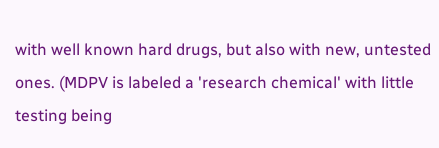with well known hard drugs, but also with new, untested ones. (MDPV is labeled a 'research chemical' with little testing being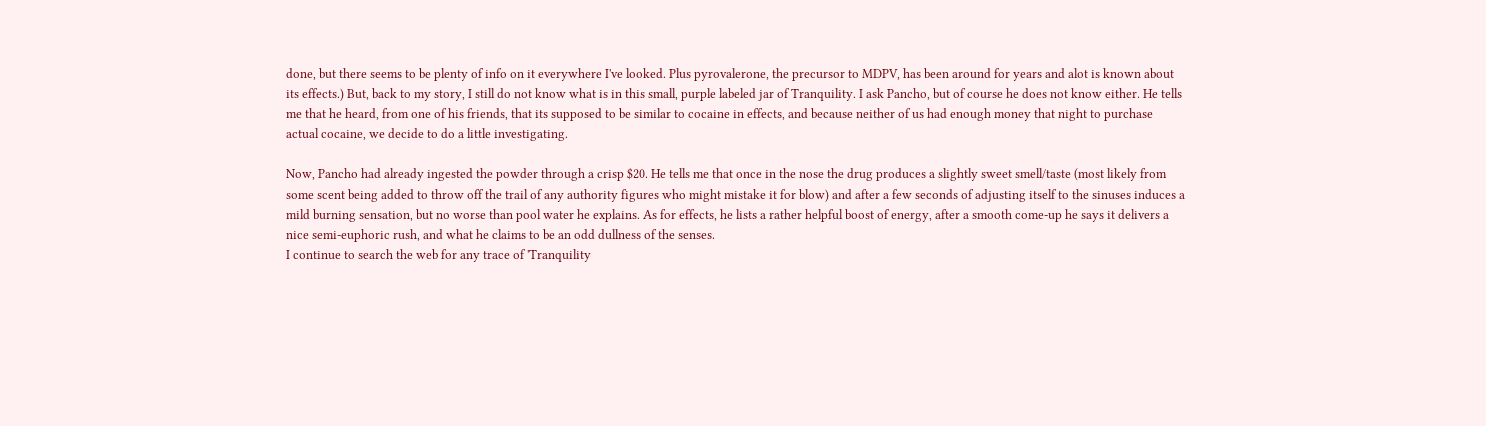done, but there seems to be plenty of info on it everywhere I've looked. Plus pyrovalerone, the precursor to MDPV, has been around for years and alot is known about its effects.) But, back to my story, I still do not know what is in this small, purple labeled jar of Tranquility. I ask Pancho, but of course he does not know either. He tells me that he heard, from one of his friends, that its supposed to be similar to cocaine in effects, and because neither of us had enough money that night to purchase actual cocaine, we decide to do a little investigating.

Now, Pancho had already ingested the powder through a crisp $20. He tells me that once in the nose the drug produces a slightly sweet smell/taste (most likely from some scent being added to throw off the trail of any authority figures who might mistake it for blow) and after a few seconds of adjusting itself to the sinuses induces a mild burning sensation, but no worse than pool water he explains. As for effects, he lists a rather helpful boost of energy, after a smooth come-up he says it delivers a nice semi-euphoric rush, and what he claims to be an odd dullness of the senses.
I continue to search the web for any trace of 'Tranquility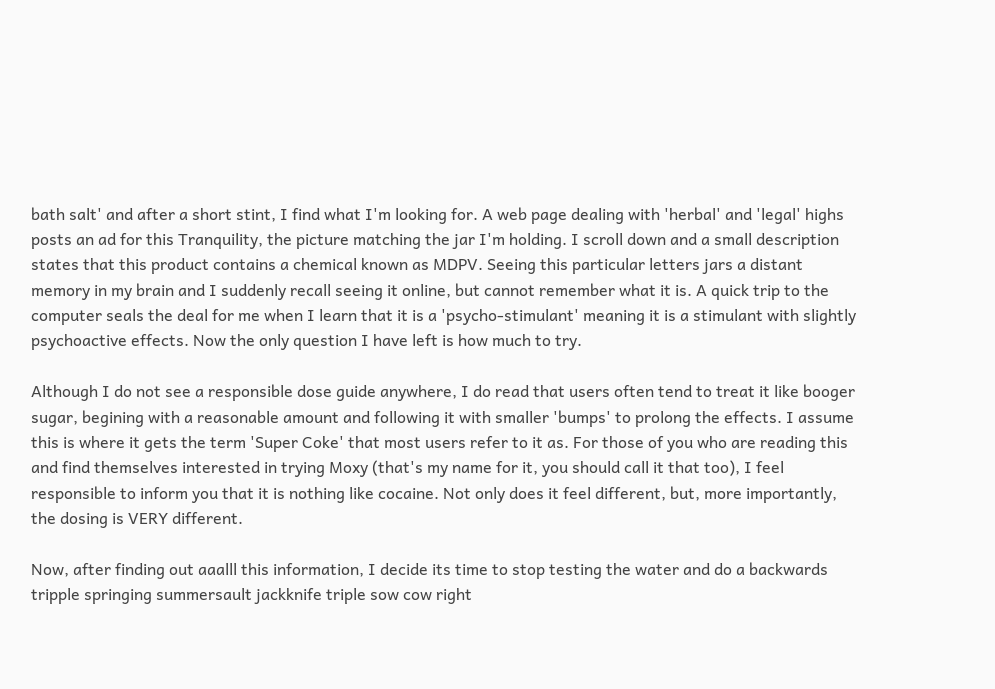bath salt' and after a short stint, I find what I'm looking for. A web page dealing with 'herbal' and 'legal' highs posts an ad for this Tranquility, the picture matching the jar I'm holding. I scroll down and a small description states that this product contains a chemical known as MDPV. Seeing this particular letters jars a distant memory in my brain and I suddenly recall seeing it online, but cannot remember what it is. A quick trip to the computer seals the deal for me when I learn that it is a 'psycho-stimulant' meaning it is a stimulant with slightly psychoactive effects. Now the only question I have left is how much to try.

Although I do not see a responsible dose guide anywhere, I do read that users often tend to treat it like booger sugar, begining with a reasonable amount and following it with smaller 'bumps' to prolong the effects. I assume this is where it gets the term 'Super Coke' that most users refer to it as. For those of you who are reading this and find themselves interested in trying Moxy (that's my name for it, you should call it that too), I feel responsible to inform you that it is nothing like cocaine. Not only does it feel different, but, more importantly, the dosing is VERY different.

Now, after finding out aaalll this information, I decide its time to stop testing the water and do a backwards tripple springing summersault jackknife triple sow cow right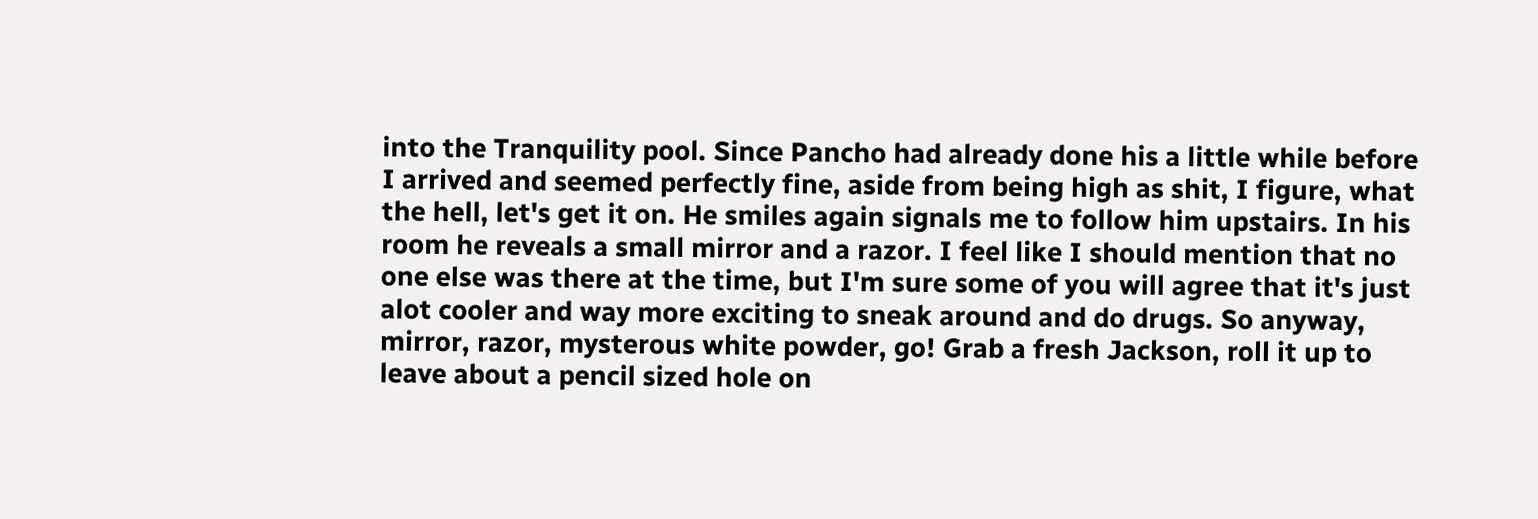into the Tranquility pool. Since Pancho had already done his a little while before I arrived and seemed perfectly fine, aside from being high as shit, I figure, what the hell, let's get it on. He smiles again signals me to follow him upstairs. In his room he reveals a small mirror and a razor. I feel like I should mention that no one else was there at the time, but I'm sure some of you will agree that it's just alot cooler and way more exciting to sneak around and do drugs. So anyway, mirror, razor, mysterous white powder, go! Grab a fresh Jackson, roll it up to leave about a pencil sized hole on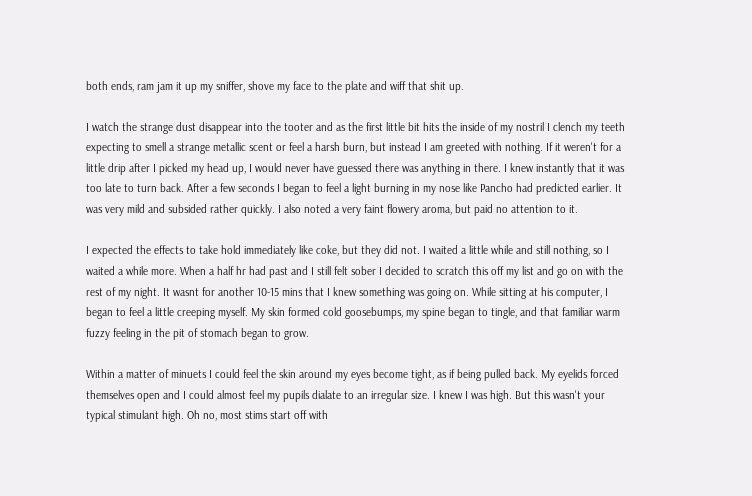both ends, ram jam it up my sniffer, shove my face to the plate and wiff that shit up.

I watch the strange dust disappear into the tooter and as the first little bit hits the inside of my nostril I clench my teeth expecting to smell a strange metallic scent or feel a harsh burn, but instead I am greeted with nothing. If it weren't for a little drip after I picked my head up, I would never have guessed there was anything in there. I knew instantly that it was too late to turn back. After a few seconds I began to feel a light burning in my nose like Pancho had predicted earlier. It was very mild and subsided rather quickly. I also noted a very faint flowery aroma, but paid no attention to it.

I expected the effects to take hold immediately like coke, but they did not. I waited a little while and still nothing, so I waited a while more. When a half hr had past and I still felt sober I decided to scratch this off my list and go on with the rest of my night. It wasnt for another 10-15 mins that I knew something was going on. While sitting at his computer, I began to feel a little creeping myself. My skin formed cold goosebumps, my spine began to tingle, and that familiar warm fuzzy feeling in the pit of stomach began to grow.

Within a matter of minuets I could feel the skin around my eyes become tight, as if being pulled back. My eyelids forced themselves open and I could almost feel my pupils dialate to an irregular size. I knew I was high. But this wasn't your typical stimulant high. Oh no, most stims start off with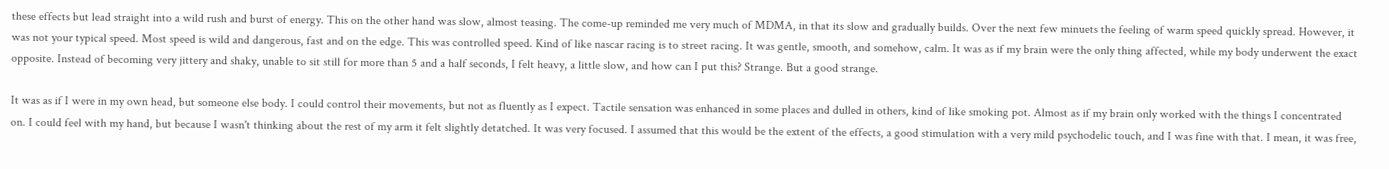these effects but lead straight into a wild rush and burst of energy. This on the other hand was slow, almost teasing. The come-up reminded me very much of MDMA, in that its slow and gradually builds. Over the next few minuets the feeling of warm speed quickly spread. However, it was not your typical speed. Most speed is wild and dangerous, fast and on the edge. This was controlled speed. Kind of like nascar racing is to street racing. It was gentle, smooth, and somehow, calm. It was as if my brain were the only thing affected, while my body underwent the exact opposite. Instead of becoming very jittery and shaky, unable to sit still for more than 5 and a half seconds, I felt heavy, a little slow, and how can I put this? Strange. But a good strange.

It was as if I were in my own head, but someone else body. I could control their movements, but not as fluently as I expect. Tactile sensation was enhanced in some places and dulled in others, kind of like smoking pot. Almost as if my brain only worked with the things I concentrated on. I could feel with my hand, but because I wasn't thinking about the rest of my arm it felt slightly detatched. It was very focused. I assumed that this would be the extent of the effects, a good stimulation with a very mild psychodelic touch, and I was fine with that. I mean, it was free,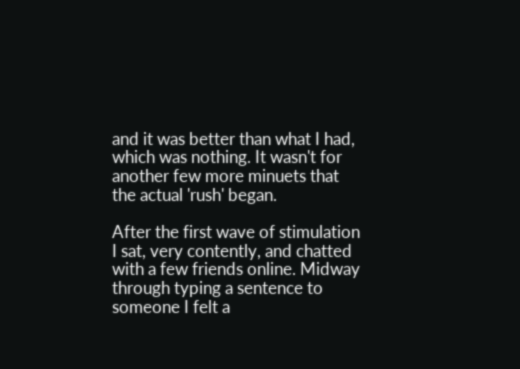and it was better than what I had, which was nothing. It wasn't for another few more minuets that the actual 'rush' began.

After the first wave of stimulation I sat, very contently, and chatted with a few friends online. Midway through typing a sentence to someone I felt a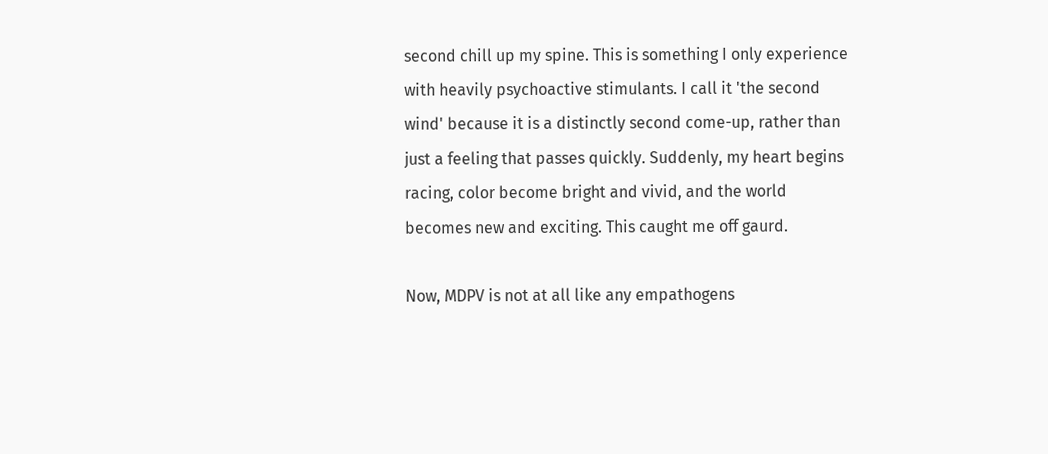second chill up my spine. This is something I only experience with heavily psychoactive stimulants. I call it 'the second wind' because it is a distinctly second come-up, rather than just a feeling that passes quickly. Suddenly, my heart begins racing, color become bright and vivid, and the world becomes new and exciting. This caught me off gaurd.

Now, MDPV is not at all like any empathogens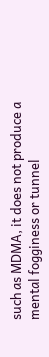such as MDMA, it does not produce a mental fogginess or tunnel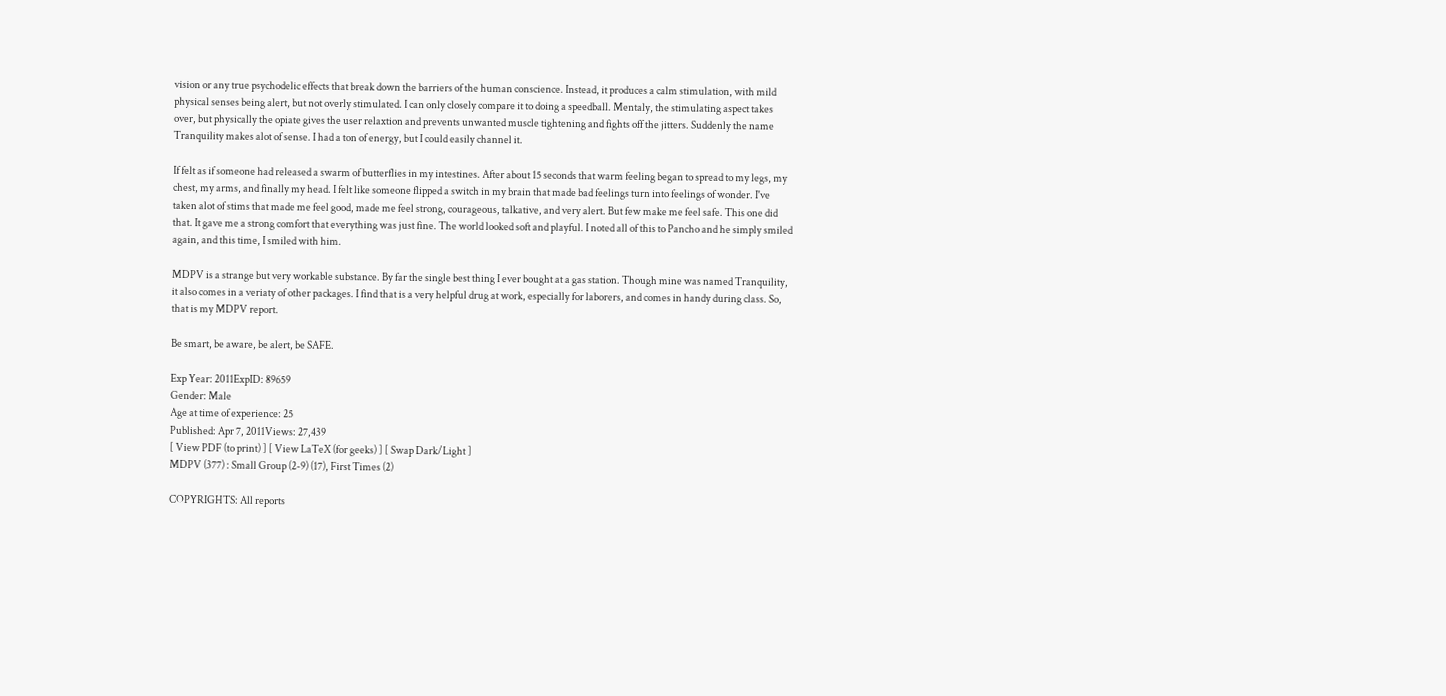vision or any true psychodelic effects that break down the barriers of the human conscience. Instead, it produces a calm stimulation, with mild physical senses being alert, but not overly stimulated. I can only closely compare it to doing a speedball. Mentaly, the stimulating aspect takes over, but physically the opiate gives the user relaxtion and prevents unwanted muscle tightening and fights off the jitters. Suddenly the name Tranquility makes alot of sense. I had a ton of energy, but I could easily channel it.

If felt as if someone had released a swarm of butterflies in my intestines. After about 15 seconds that warm feeling began to spread to my legs, my chest, my arms, and finally my head. I felt like someone flipped a switch in my brain that made bad feelings turn into feelings of wonder. I've taken alot of stims that made me feel good, made me feel strong, courageous, talkative, and very alert. But few make me feel safe. This one did that. It gave me a strong comfort that everything was just fine. The world looked soft and playful. I noted all of this to Pancho and he simply smiled again, and this time, I smiled with him.

MDPV is a strange but very workable substance. By far the single best thing I ever bought at a gas station. Though mine was named Tranquility, it also comes in a veriaty of other packages. I find that is a very helpful drug at work, especially for laborers, and comes in handy during class. So, that is my MDPV report.

Be smart, be aware, be alert, be SAFE.

Exp Year: 2011ExpID: 89659
Gender: Male
Age at time of experience: 25
Published: Apr 7, 2011Views: 27,439
[ View PDF (to print) ] [ View LaTeX (for geeks) ] [ Swap Dark/Light ]
MDPV (377) : Small Group (2-9) (17), First Times (2)

COPYRIGHTS: All reports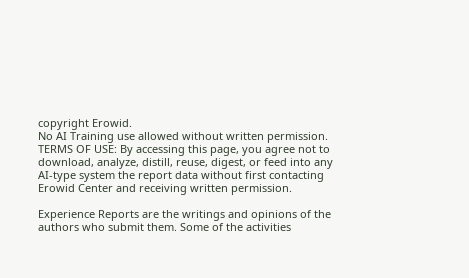copyright Erowid.
No AI Training use allowed without written permission.
TERMS OF USE: By accessing this page, you agree not to download, analyze, distill, reuse, digest, or feed into any AI-type system the report data without first contacting Erowid Center and receiving written permission.

Experience Reports are the writings and opinions of the authors who submit them. Some of the activities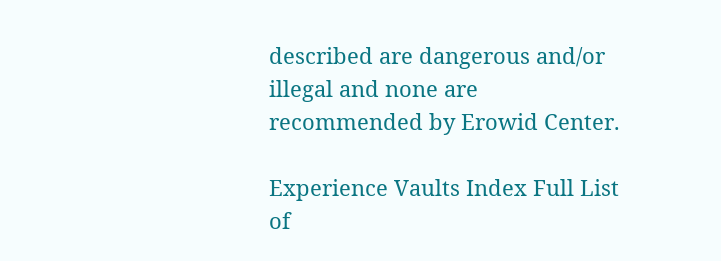described are dangerous and/or illegal and none are recommended by Erowid Center.

Experience Vaults Index Full List of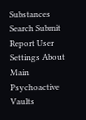Substances Search Submit Report User Settings About Main Psychoactive Vaults